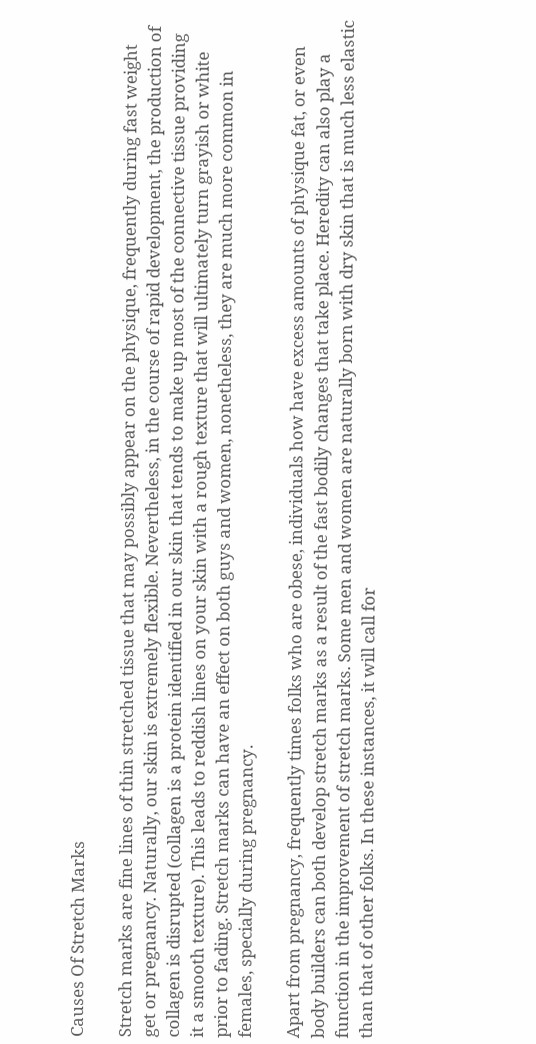Causes Of Stretch Marks

Stretch marks are fine lines of thin stretched tissue that may possibly appear on the physique, frequently during fast weight get or pregnancy. Naturally, our skin is extremely flexible. Nevertheless, in the course of rapid development, the production of collagen is disrupted (collagen is a protein identified in our skin that tends to make up most of the connective tissue providing it a smooth texture). This leads to reddish lines on your skin with a rough texture that will ultimately turn grayish or white prior to fading. Stretch marks can have an effect on both guys and women, nonetheless, they are much more common in females, specially during pregnancy.

Apart from pregnancy, frequently times folks who are obese, individuals how have excess amounts of physique fat, or even body builders can both develop stretch marks as a result of the fast bodily changes that take place. Heredity can also play a function in the improvement of stretch marks. Some men and women are naturally born with dry skin that is much less elastic than that of other folks. In these instances, it will call for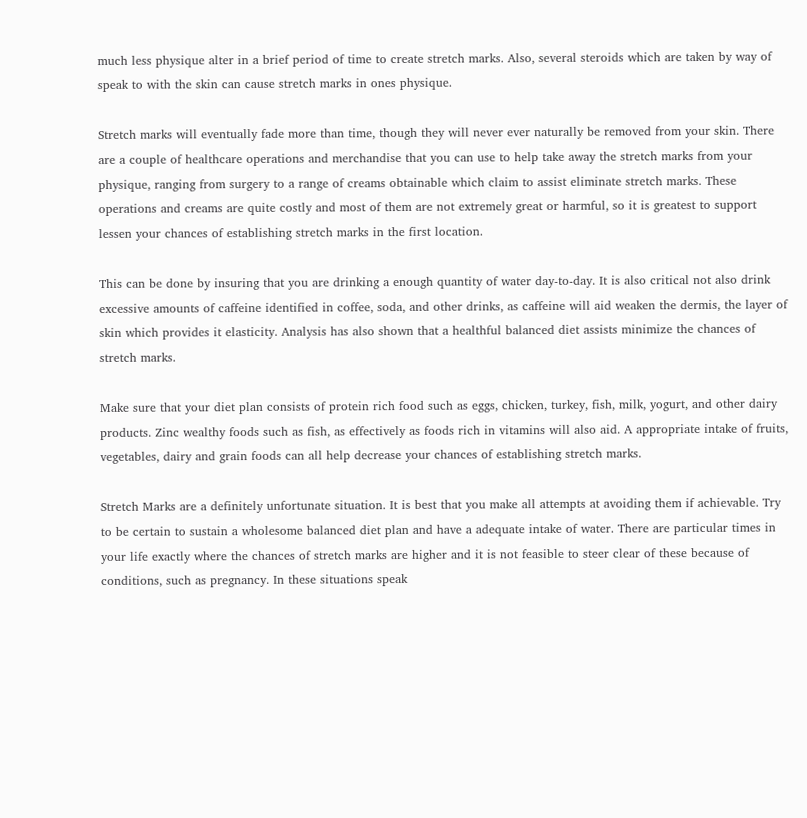much less physique alter in a brief period of time to create stretch marks. Also, several steroids which are taken by way of speak to with the skin can cause stretch marks in ones physique.

Stretch marks will eventually fade more than time, though they will never ever naturally be removed from your skin. There are a couple of healthcare operations and merchandise that you can use to help take away the stretch marks from your physique, ranging from surgery to a range of creams obtainable which claim to assist eliminate stretch marks. These operations and creams are quite costly and most of them are not extremely great or harmful, so it is greatest to support lessen your chances of establishing stretch marks in the first location.

This can be done by insuring that you are drinking a enough quantity of water day-to-day. It is also critical not also drink excessive amounts of caffeine identified in coffee, soda, and other drinks, as caffeine will aid weaken the dermis, the layer of skin which provides it elasticity. Analysis has also shown that a healthful balanced diet assists minimize the chances of stretch marks.

Make sure that your diet plan consists of protein rich food such as eggs, chicken, turkey, fish, milk, yogurt, and other dairy products. Zinc wealthy foods such as fish, as effectively as foods rich in vitamins will also aid. A appropriate intake of fruits, vegetables, dairy and grain foods can all help decrease your chances of establishing stretch marks.

Stretch Marks are a definitely unfortunate situation. It is best that you make all attempts at avoiding them if achievable. Try to be certain to sustain a wholesome balanced diet plan and have a adequate intake of water. There are particular times in your life exactly where the chances of stretch marks are higher and it is not feasible to steer clear of these because of conditions, such as pregnancy. In these situations speak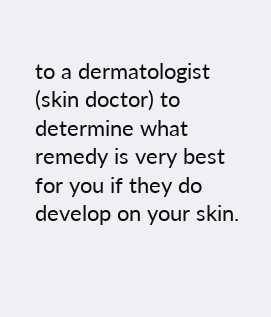to a dermatologist (skin doctor) to determine what remedy is very best for you if they do develop on your skin.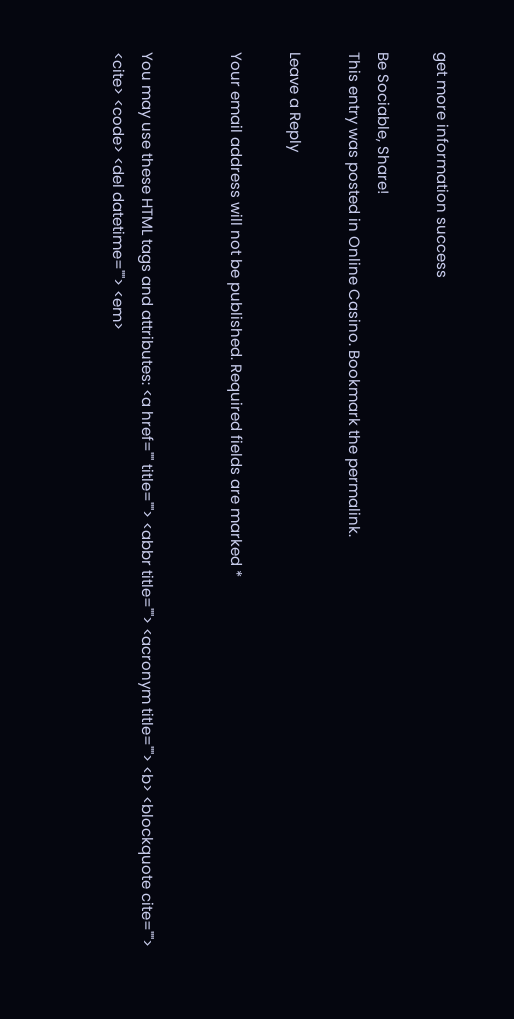get more information success

Be Sociable, Share!
This entry was posted in Online Casino. Bookmark the permalink.

Leave a Reply

Your email address will not be published. Required fields are marked *


You may use these HTML tags and attributes: <a href="" title=""> <abbr title=""> <acronym title=""> <b> <blockquote cite=""> <cite> <code> <del datetime=""> <em>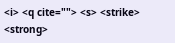<i> <q cite=""> <s> <strike> <strong>